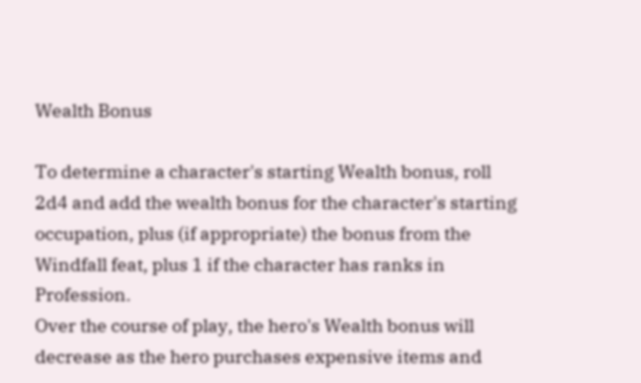Wealth Bonus

To determine a character's starting Wealth bonus, roll 2d4 and add the wealth bonus for the character's starting occupation, plus (if appropriate) the bonus from the Windfall feat, plus 1 if the character has ranks in Profession.
Over the course of play, the hero's Wealth bonus will decrease as the hero purchases expensive items and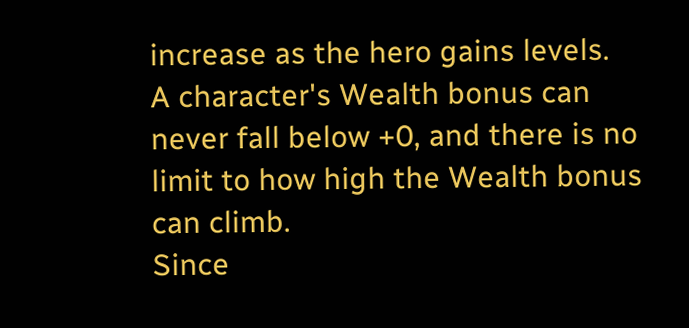increase as the hero gains levels.
A character's Wealth bonus can never fall below +0, and there is no limit to how high the Wealth bonus can climb.
Since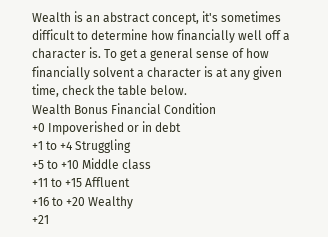Wealth is an abstract concept, it's sometimes difficult to determine how financially well off a character is. To get a general sense of how financially solvent a character is at any given time, check the table below.
Wealth Bonus Financial Condition
+0 Impoverished or in debt
+1 to +4 Struggling
+5 to +10 Middle class
+11 to +15 Affluent
+16 to +20 Wealthy
+21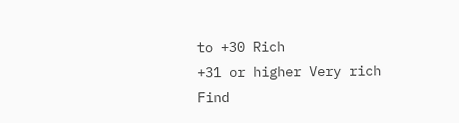to +30 Rich
+31 or higher Very rich
Find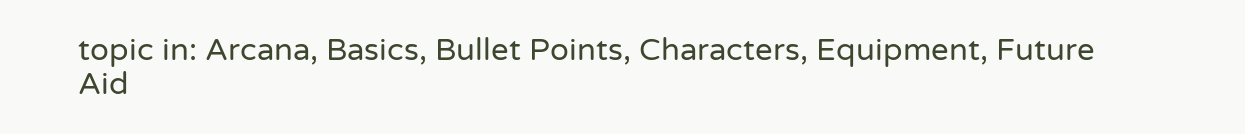topic in: Arcana, Basics, Bullet Points, Characters, Equipment, Future
Aid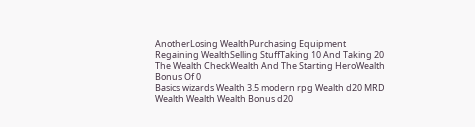AnotherLosing WealthPurchasing Equipment
Regaining WealthSelling StuffTaking 10 And Taking 20
The Wealth CheckWealth And The Starting HeroWealth Bonus Of 0
Basics wizards Wealth 3.5 modern rpg Wealth d20 MRD Wealth Wealth Wealth Bonus d20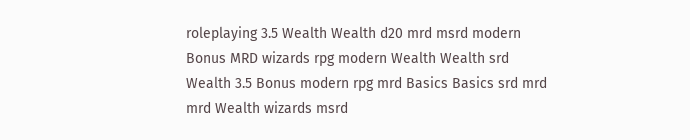roleplaying 3.5 Wealth Wealth d20 mrd msrd modern Bonus MRD wizards rpg modern Wealth Wealth srd Wealth 3.5 Bonus modern rpg mrd Basics Basics srd mrd mrd Wealth wizards msrd